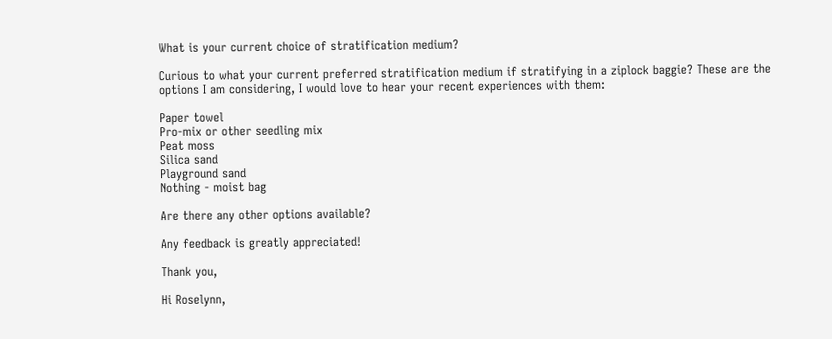What is your current choice of stratification medium?

Curious to what your current preferred stratification medium if stratifying in a ziplock baggie? These are the options I am considering, I would love to hear your recent experiences with them:

Paper towel
Pro-mix or other seedling mix
Peat moss
Silica sand
Playground sand
Nothing - moist bag

Are there any other options available?

Any feedback is greatly appreciated!

Thank you,

Hi Roselynn,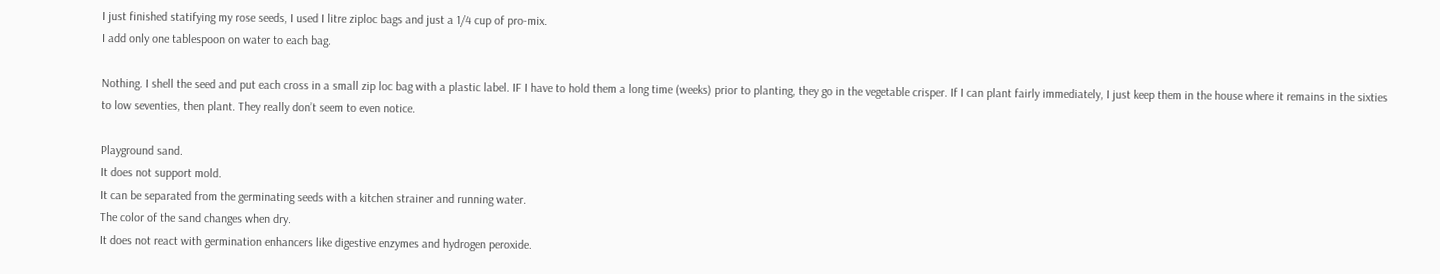I just finished statifying my rose seeds, I used I litre ziploc bags and just a 1/4 cup of pro-mix.
I add only one tablespoon on water to each bag.

Nothing. I shell the seed and put each cross in a small zip loc bag with a plastic label. IF I have to hold them a long time (weeks) prior to planting, they go in the vegetable crisper. If I can plant fairly immediately, I just keep them in the house where it remains in the sixties to low seventies, then plant. They really don’t seem to even notice.

Playground sand.
It does not support mold.
It can be separated from the germinating seeds with a kitchen strainer and running water.
The color of the sand changes when dry.
It does not react with germination enhancers like digestive enzymes and hydrogen peroxide.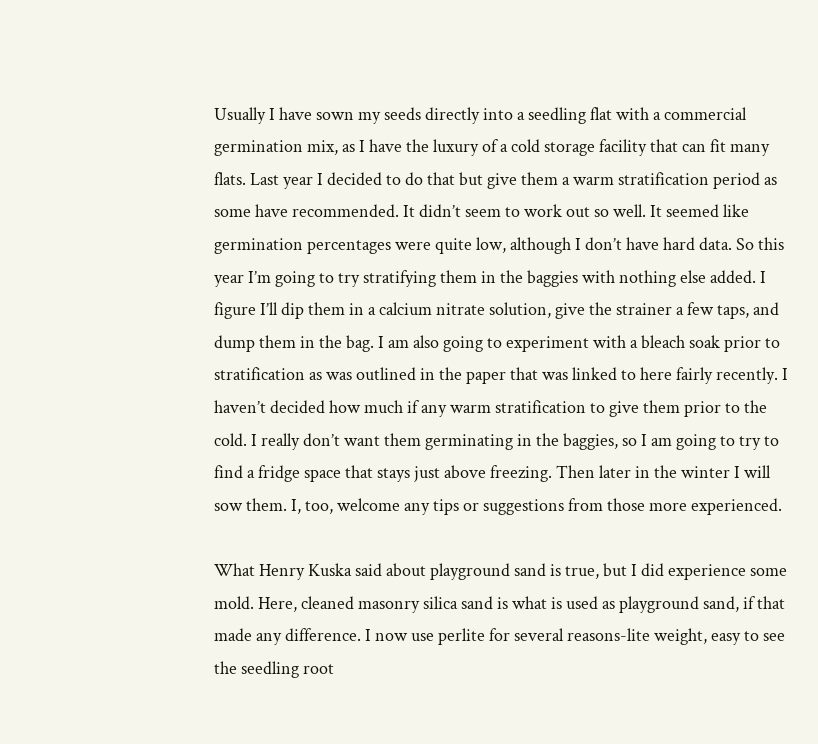Usually I have sown my seeds directly into a seedling flat with a commercial germination mix, as I have the luxury of a cold storage facility that can fit many flats. Last year I decided to do that but give them a warm stratification period as some have recommended. It didn’t seem to work out so well. It seemed like germination percentages were quite low, although I don’t have hard data. So this year I’m going to try stratifying them in the baggies with nothing else added. I figure I’ll dip them in a calcium nitrate solution, give the strainer a few taps, and dump them in the bag. I am also going to experiment with a bleach soak prior to stratification as was outlined in the paper that was linked to here fairly recently. I haven’t decided how much if any warm stratification to give them prior to the cold. I really don’t want them germinating in the baggies, so I am going to try to find a fridge space that stays just above freezing. Then later in the winter I will sow them. I, too, welcome any tips or suggestions from those more experienced.

What Henry Kuska said about playground sand is true, but I did experience some mold. Here, cleaned masonry silica sand is what is used as playground sand, if that made any difference. I now use perlite for several reasons-lite weight, easy to see the seedling root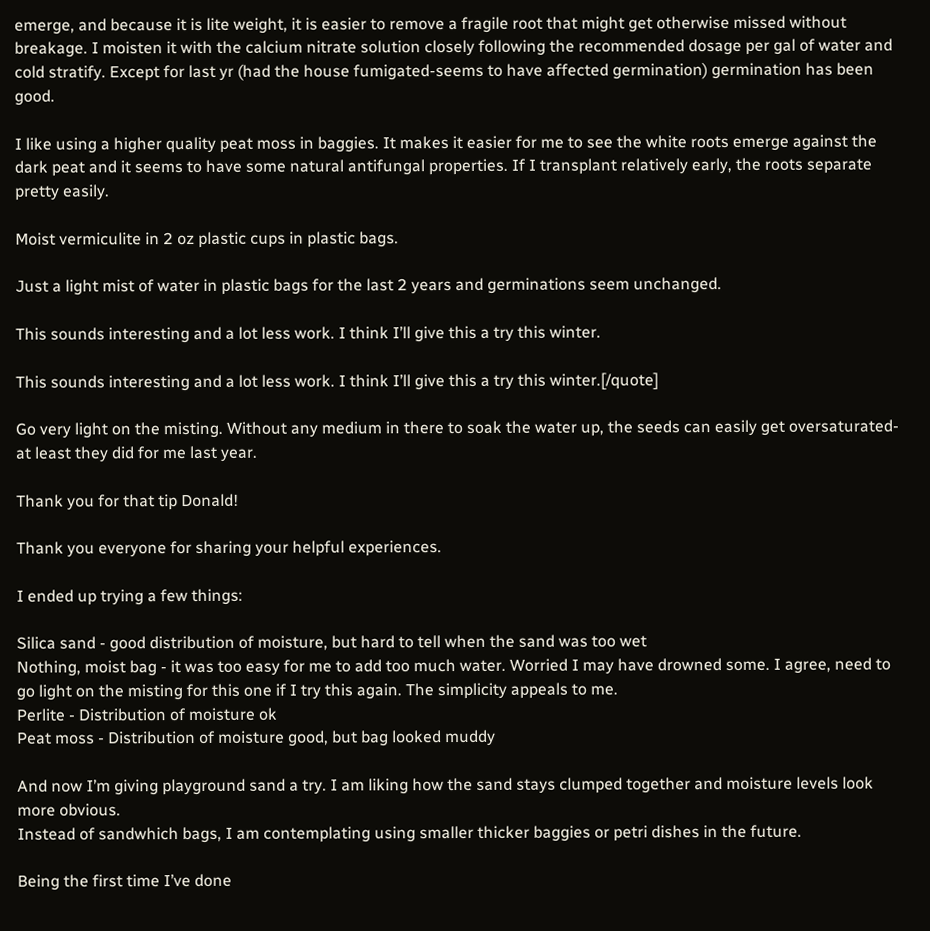emerge, and because it is lite weight, it is easier to remove a fragile root that might get otherwise missed without breakage. I moisten it with the calcium nitrate solution closely following the recommended dosage per gal of water and cold stratify. Except for last yr (had the house fumigated-seems to have affected germination) germination has been good.

I like using a higher quality peat moss in baggies. It makes it easier for me to see the white roots emerge against the dark peat and it seems to have some natural antifungal properties. If I transplant relatively early, the roots separate pretty easily.

Moist vermiculite in 2 oz plastic cups in plastic bags.

Just a light mist of water in plastic bags for the last 2 years and germinations seem unchanged.

This sounds interesting and a lot less work. I think I’ll give this a try this winter.

This sounds interesting and a lot less work. I think I’ll give this a try this winter.[/quote]

Go very light on the misting. Without any medium in there to soak the water up, the seeds can easily get oversaturated- at least they did for me last year.

Thank you for that tip Donald!

Thank you everyone for sharing your helpful experiences.

I ended up trying a few things:

Silica sand - good distribution of moisture, but hard to tell when the sand was too wet
Nothing, moist bag - it was too easy for me to add too much water. Worried I may have drowned some. I agree, need to go light on the misting for this one if I try this again. The simplicity appeals to me.
Perlite - Distribution of moisture ok
Peat moss - Distribution of moisture good, but bag looked muddy

And now I’m giving playground sand a try. I am liking how the sand stays clumped together and moisture levels look more obvious.
Instead of sandwhich bags, I am contemplating using smaller thicker baggies or petri dishes in the future.

Being the first time I’ve done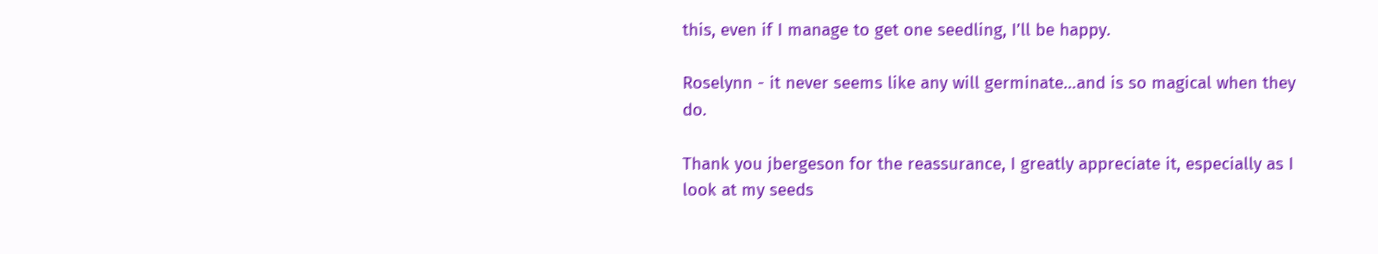this, even if I manage to get one seedling, I’ll be happy.

Roselynn - it never seems like any will germinate…and is so magical when they do.

Thank you jbergeson for the reassurance, I greatly appreciate it, especially as I look at my seeds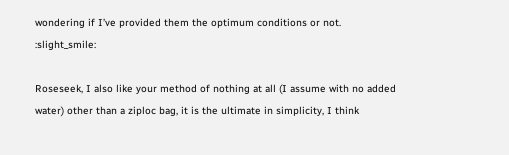wondering if I’ve provided them the optimum conditions or not. :slight_smile:

Roseseek, I also like your method of nothing at all (I assume with no added water) other than a ziploc bag, it is the ultimate in simplicity, I think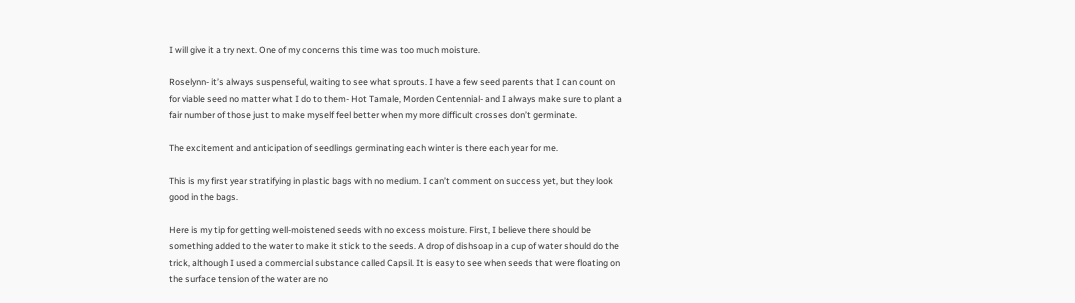I will give it a try next. One of my concerns this time was too much moisture.

Roselynn- it’s always suspenseful, waiting to see what sprouts. I have a few seed parents that I can count on for viable seed no matter what I do to them- Hot Tamale, Morden Centennial- and I always make sure to plant a fair number of those just to make myself feel better when my more difficult crosses don’t germinate.

The excitement and anticipation of seedlings germinating each winter is there each year for me.

This is my first year stratifying in plastic bags with no medium. I can’t comment on success yet, but they look good in the bags.

Here is my tip for getting well-moistened seeds with no excess moisture. First, I believe there should be something added to the water to make it stick to the seeds. A drop of dishsoap in a cup of water should do the trick, although I used a commercial substance called Capsil. It is easy to see when seeds that were floating on the surface tension of the water are no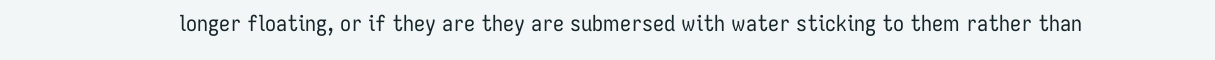longer floating, or if they are they are submersed with water sticking to them rather than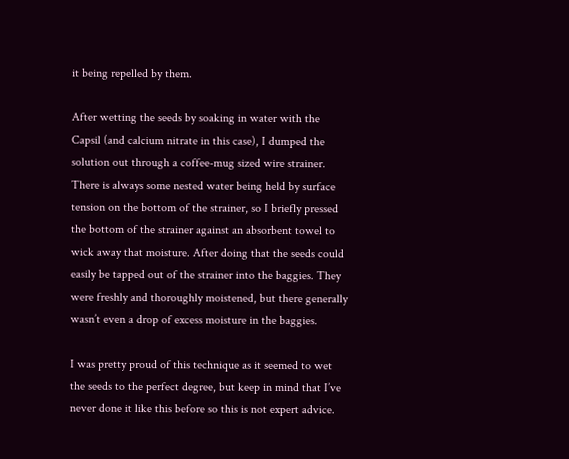it being repelled by them.

After wetting the seeds by soaking in water with the Capsil (and calcium nitrate in this case), I dumped the solution out through a coffee-mug sized wire strainer. There is always some nested water being held by surface tension on the bottom of the strainer, so I briefly pressed the bottom of the strainer against an absorbent towel to wick away that moisture. After doing that the seeds could easily be tapped out of the strainer into the baggies. They were freshly and thoroughly moistened, but there generally wasn’t even a drop of excess moisture in the baggies.

I was pretty proud of this technique as it seemed to wet the seeds to the perfect degree, but keep in mind that I’ve never done it like this before so this is not expert advice.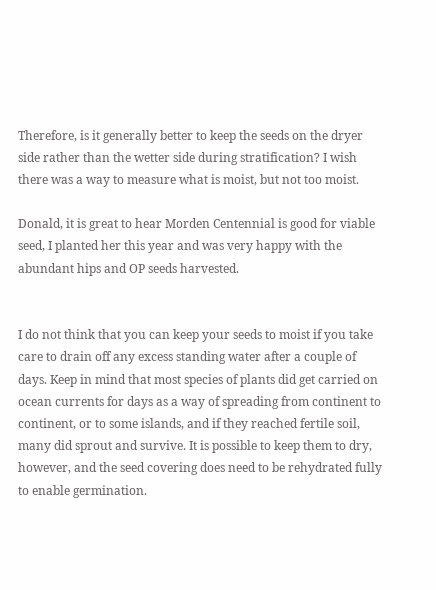Therefore, is it generally better to keep the seeds on the dryer side rather than the wetter side during stratification? I wish there was a way to measure what is moist, but not too moist.

Donald, it is great to hear Morden Centennial is good for viable seed, I planted her this year and was very happy with the abundant hips and OP seeds harvested.


I do not think that you can keep your seeds to moist if you take care to drain off any excess standing water after a couple of days. Keep in mind that most species of plants did get carried on ocean currents for days as a way of spreading from continent to continent, or to some islands, and if they reached fertile soil, many did sprout and survive. It is possible to keep them to dry, however, and the seed covering does need to be rehydrated fully to enable germination.